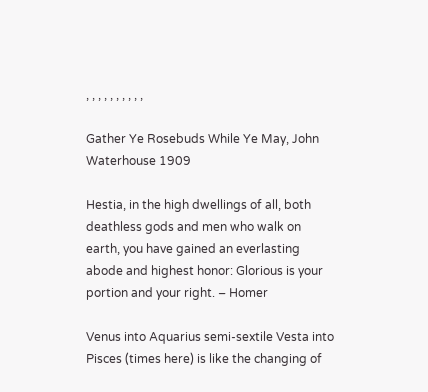, , , , , , , , , ,

Gather Ye Rosebuds While Ye May, John Waterhouse 1909

Hestia, in the high dwellings of all, both deathless gods and men who walk on earth, you have gained an everlasting abode and highest honor: Glorious is your portion and your right. – Homer

Venus into Aquarius semi-sextile Vesta into Pisces (times here) is like the changing of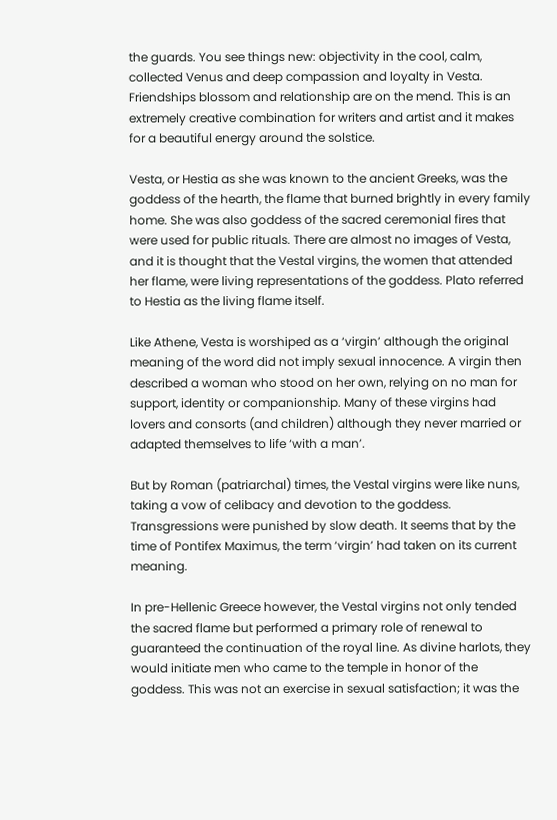the guards. You see things new: objectivity in the cool, calm, collected Venus and deep compassion and loyalty in Vesta. Friendships blossom and relationship are on the mend. This is an extremely creative combination for writers and artist and it makes for a beautiful energy around the solstice.

Vesta, or Hestia as she was known to the ancient Greeks, was the goddess of the hearth, the flame that burned brightly in every family home. She was also goddess of the sacred ceremonial fires that were used for public rituals. There are almost no images of Vesta, and it is thought that the Vestal virgins, the women that attended her flame, were living representations of the goddess. Plato referred to Hestia as the living flame itself.

Like Athene, Vesta is worshiped as a ‘virgin’ although the original meaning of the word did not imply sexual innocence. A virgin then described a woman who stood on her own, relying on no man for support, identity or companionship. Many of these virgins had lovers and consorts (and children) although they never married or adapted themselves to life ‘with a man’.

But by Roman (patriarchal) times, the Vestal virgins were like nuns, taking a vow of celibacy and devotion to the goddess. Transgressions were punished by slow death. It seems that by the time of Pontifex Maximus, the term ‘virgin’ had taken on its current meaning.

In pre-Hellenic Greece however, the Vestal virgins not only tended the sacred flame but performed a primary role of renewal to guaranteed the continuation of the royal line. As divine harlots, they would initiate men who came to the temple in honor of the goddess. This was not an exercise in sexual satisfaction; it was the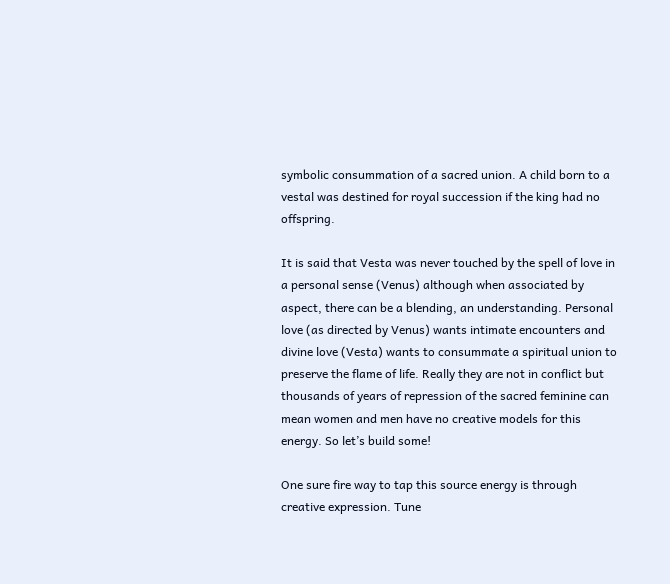symbolic consummation of a sacred union. A child born to a vestal was destined for royal succession if the king had no offspring.

It is said that Vesta was never touched by the spell of love in a personal sense (Venus) although when associated by aspect, there can be a blending, an understanding. Personal love (as directed by Venus) wants intimate encounters and divine love (Vesta) wants to consummate a spiritual union to preserve the flame of life. Really they are not in conflict but thousands of years of repression of the sacred feminine can mean women and men have no creative models for this energy. So let’s build some!

One sure fire way to tap this source energy is through creative expression. Tune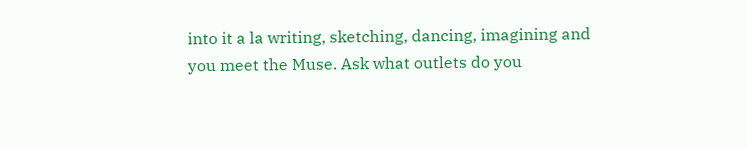into it a la writing, sketching, dancing, imagining and you meet the Muse. Ask what outlets do you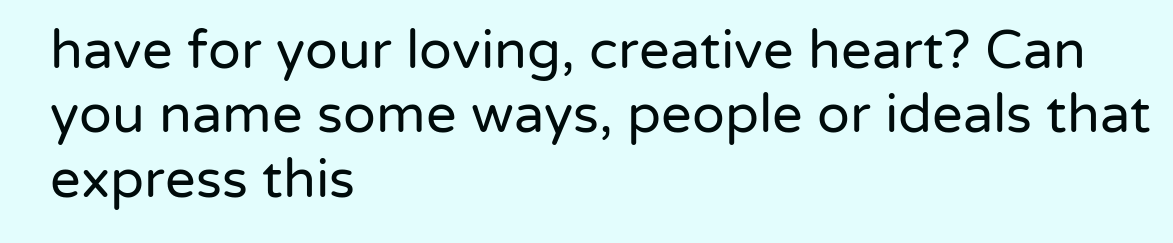have for your loving, creative heart? Can you name some ways, people or ideals that express this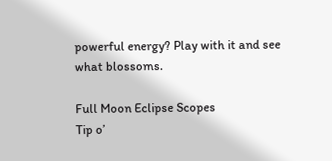powerful energy? Play with it and see what blossoms.

Full Moon Eclipse Scopes
Tip o’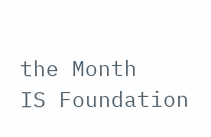the Month
IS Foundation